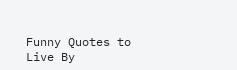Funny Quotes to Live By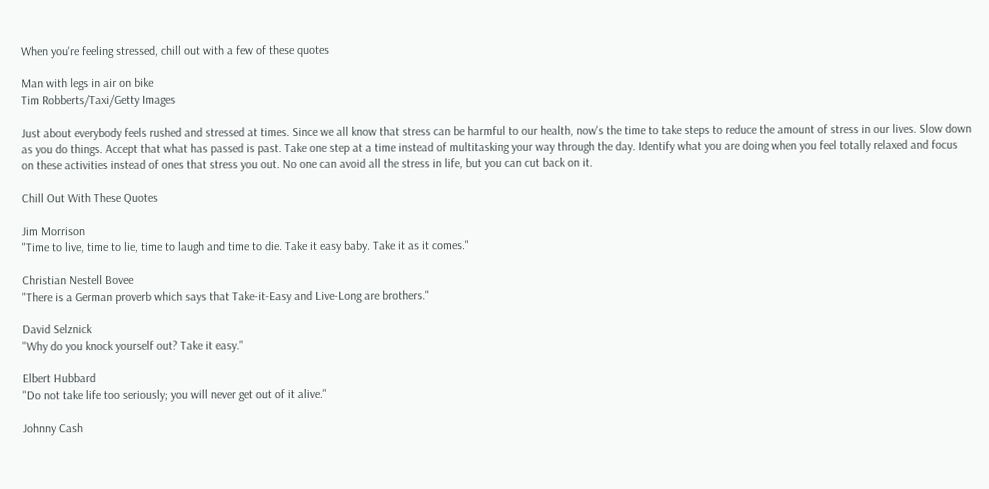When you're feeling stressed, chill out with a few of these quotes

Man with legs in air on bike
Tim Robberts/Taxi/Getty Images

Just about everybody feels rushed and stressed at times. Since we all know that stress can be harmful to our health, now's the time to take steps to reduce the amount of stress in our lives. Slow down as you do things. Accept that what has passed is past. Take one step at a time instead of multitasking your way through the day. Identify what you are doing when you feel totally relaxed and focus on these activities instead of ones that stress you out. No one can avoid all the stress in life, but you can cut back on it.

Chill Out With These Quotes

Jim Morrison
"Time to live, time to lie, time to laugh and time to die. Take it easy baby. Take it as it comes."

Christian Nestell Bovee
"There is a German proverb which says that Take-it-Easy and Live-Long are brothers."

David Selznick
"Why do you knock yourself out? Take it easy."

Elbert Hubbard
"Do not take life too seriously; you will never get out of it alive."

Johnny Cash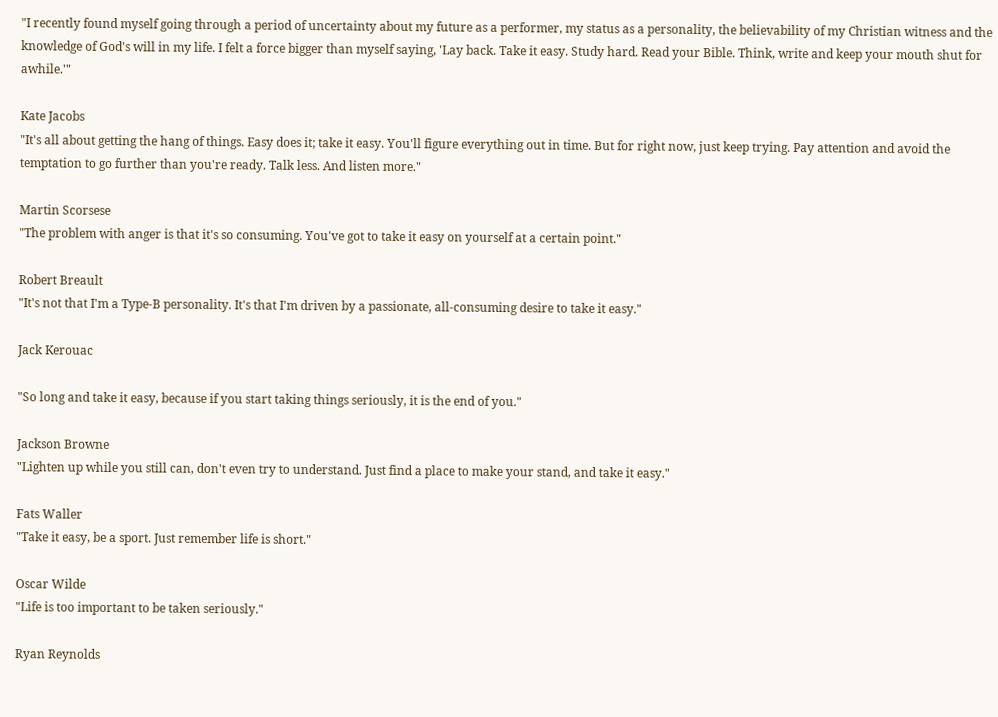"I recently found myself going through a period of uncertainty about my future as a performer, my status as a personality, the believability of my Christian witness and the knowledge of God's will in my life. I felt a force bigger than myself saying, 'Lay back. Take it easy. Study hard. Read your Bible. Think, write and keep your mouth shut for awhile.'"

Kate Jacobs
"It's all about getting the hang of things. Easy does it; take it easy. You'll figure everything out in time. But for right now, just keep trying. Pay attention and avoid the temptation to go further than you're ready. Talk less. And listen more."

Martin Scorsese
"The problem with anger is that it's so consuming. You've got to take it easy on yourself at a certain point."

Robert Breault
"It's not that I'm a Type-B personality. It's that I'm driven by a passionate, all-consuming desire to take it easy."

Jack Kerouac

"So long and take it easy, because if you start taking things seriously, it is the end of you."

Jackson Browne
"Lighten up while you still can, don't even try to understand. Just find a place to make your stand, and take it easy."

Fats Waller
"Take it easy, be a sport. Just remember life is short."

Oscar Wilde
"Life is too important to be taken seriously."

Ryan Reynolds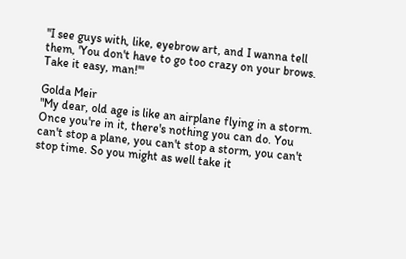"I see guys with, like, eyebrow art, and I wanna tell them, 'You don't have to go too crazy on your brows. Take it easy, man!'"

Golda Meir
"My dear, old age is like an airplane flying in a storm. Once you're in it, there's nothing you can do. You can't stop a plane, you can't stop a storm, you can't stop time. So you might as well take it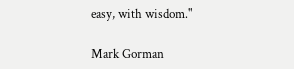easy, with wisdom."

Mark Gorman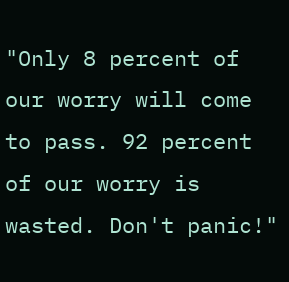"Only 8 percent of our worry will come to pass. 92 percent of our worry is wasted. Don't panic!"